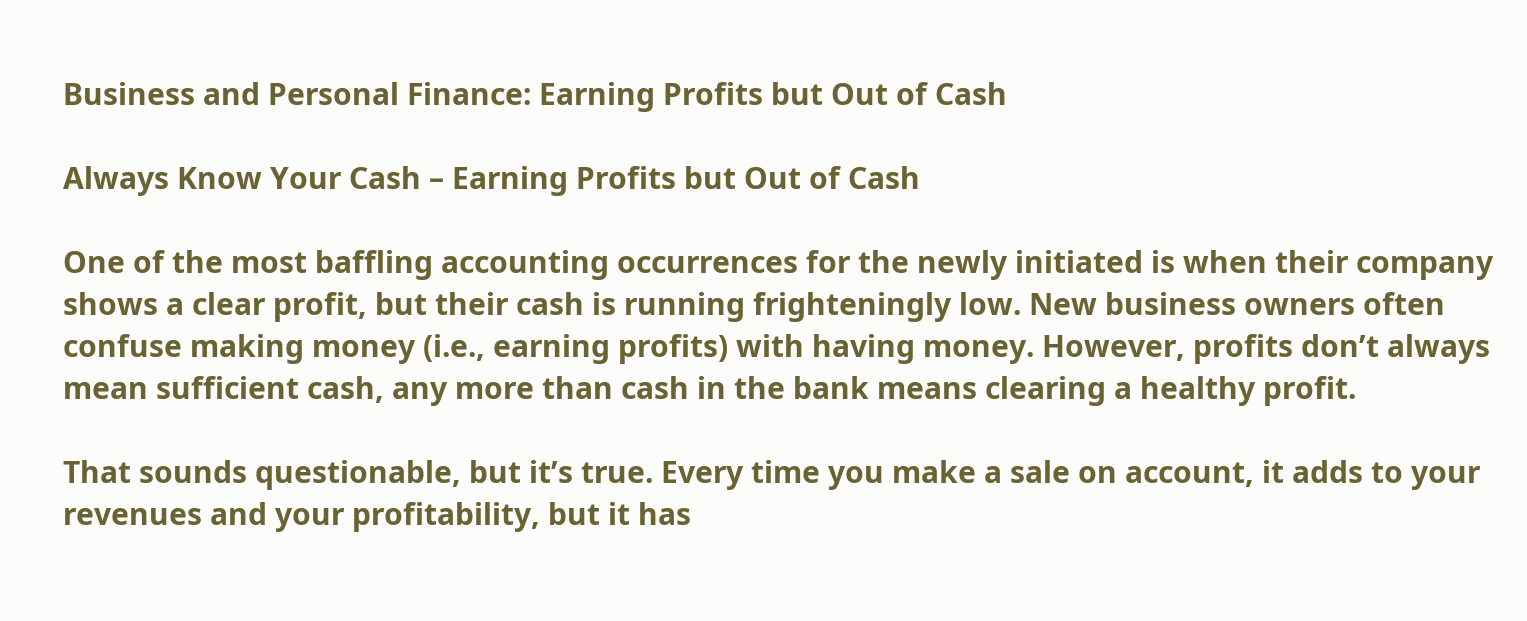Business and Personal Finance: Earning Profits but Out of Cash

Always Know Your Cash – Earning Profits but Out of Cash

One of the most baffling accounting occurrences for the newly initiated is when their company shows a clear profit, but their cash is running frighteningly low. New business owners often confuse making money (i.e., earning profits) with having money. However, profits don’t always mean sufficient cash, any more than cash in the bank means clearing a healthy profit.

That sounds questionable, but it’s true. Every time you make a sale on account, it adds to your revenues and your profitability, but it has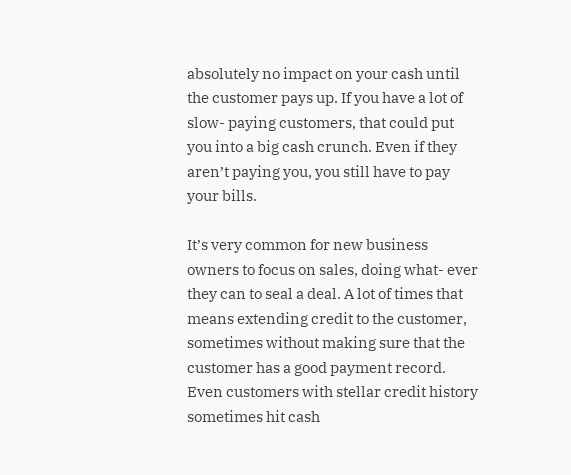absolutely no impact on your cash until the customer pays up. If you have a lot of slow- paying customers, that could put you into a big cash crunch. Even if they aren’t paying you, you still have to pay your bills.

It’s very common for new business owners to focus on sales, doing what- ever they can to seal a deal. A lot of times that means extending credit to the customer, sometimes without making sure that the customer has a good payment record. Even customers with stellar credit history sometimes hit cash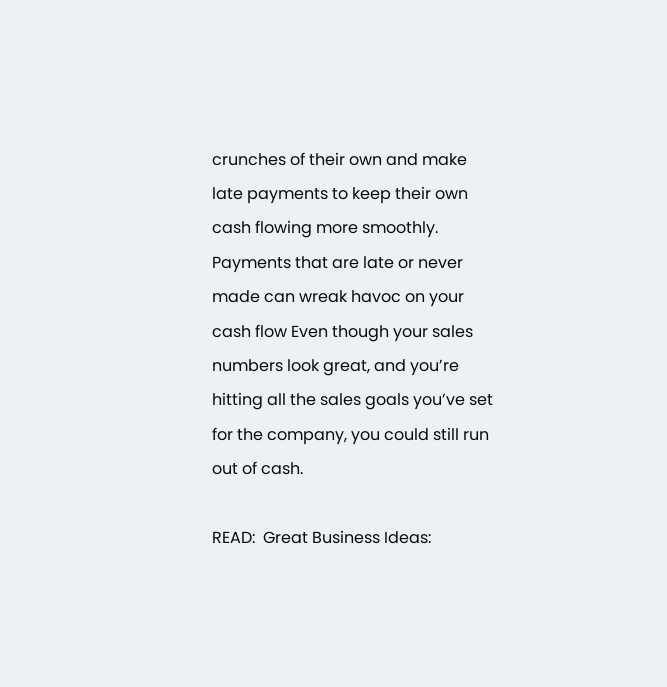crunches of their own and make late payments to keep their own cash flowing more smoothly. Payments that are late or never made can wreak havoc on your cash flow Even though your sales numbers look great, and you’re hitting all the sales goals you’ve set for the company, you could still run out of cash.

READ:  Great Business Ideas: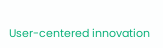User-centered innovation